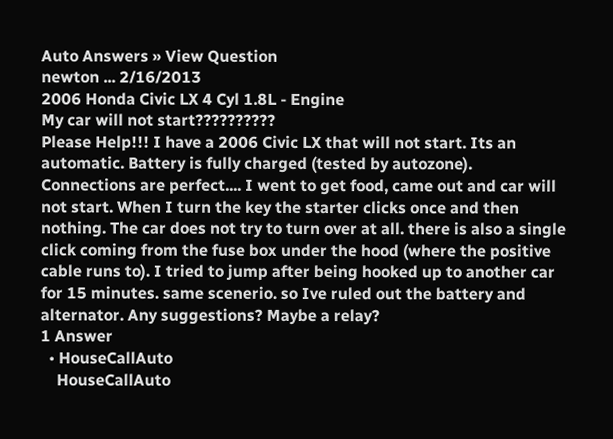Auto Answers » View Question
newton ... 2/16/2013
2006 Honda Civic LX 4 Cyl 1.8L - Engine
My car will not start??????????
Please Help!!! I have a 2006 Civic LX that will not start. Its an automatic. Battery is fully charged (tested by autozone). Connections are perfect.... I went to get food, came out and car will not start. When I turn the key the starter clicks once and then nothing. The car does not try to turn over at all. there is also a single click coming from the fuse box under the hood (where the positive cable runs to). I tried to jump after being hooked up to another car for 15 minutes. same scenerio. so Ive ruled out the battery and alternator. Any suggestions? Maybe a relay?
1 Answer
  • HouseCallAuto
    HouseCallAuto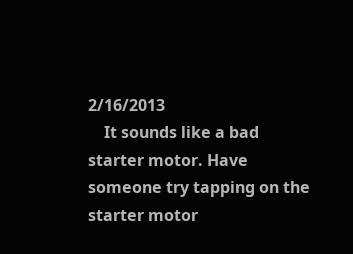2/16/2013
    It sounds like a bad starter motor. Have someone try tapping on the starter motor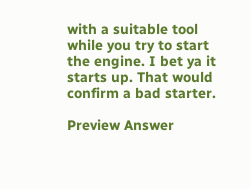with a suitable tool while you try to start the engine. I bet ya it starts up. That would confirm a bad starter.

Preview Answer